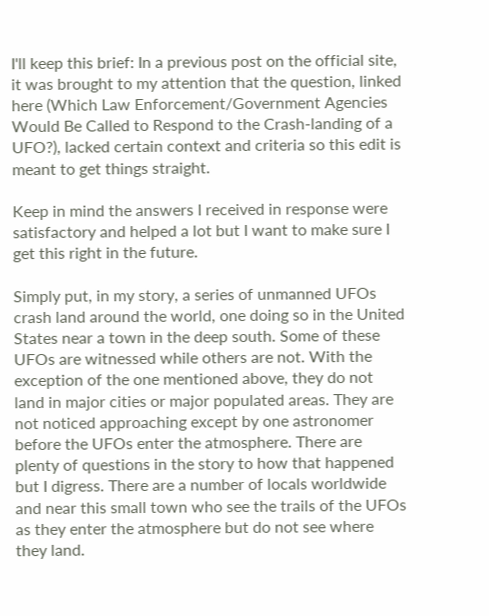I'll keep this brief: In a previous post on the official site, it was brought to my attention that the question, linked here (Which Law Enforcement/Government Agencies Would Be Called to Respond to the Crash-landing of a UFO?), lacked certain context and criteria so this edit is meant to get things straight.

Keep in mind the answers I received in response were satisfactory and helped a lot but I want to make sure I get this right in the future.

Simply put, in my story, a series of unmanned UFOs crash land around the world, one doing so in the United States near a town in the deep south. Some of these UFOs are witnessed while others are not. With the exception of the one mentioned above, they do not land in major cities or major populated areas. They are not noticed approaching except by one astronomer before the UFOs enter the atmosphere. There are plenty of questions in the story to how that happened but I digress. There are a number of locals worldwide and near this small town who see the trails of the UFOs as they enter the atmosphere but do not see where they land.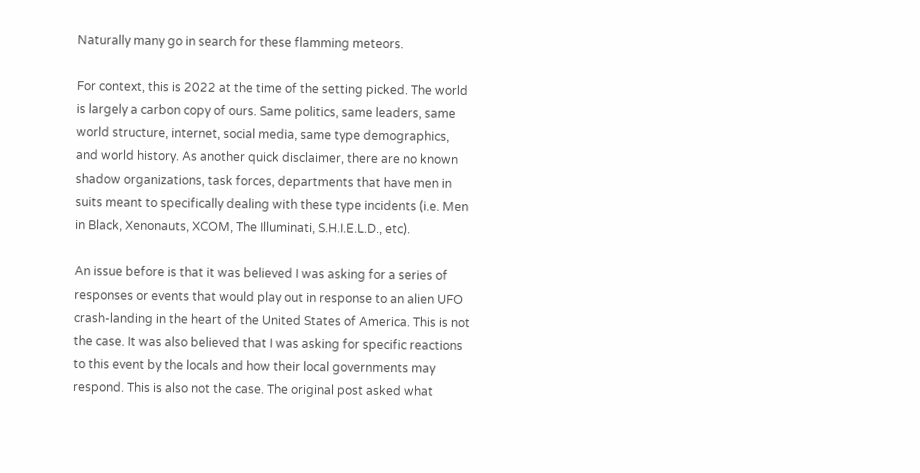Naturally many go in search for these flamming meteors.

For context, this is 2022 at the time of the setting picked. The world is largely a carbon copy of ours. Same politics, same leaders, same world structure, internet, social media, same type demographics, and world history. As another quick disclaimer, there are no known shadow organizations, task forces, departments that have men in suits meant to specifically dealing with these type incidents (i.e. Men in Black, Xenonauts, XCOM, The Illuminati, S.H.I.E.L.D., etc).

An issue before is that it was believed I was asking for a series of responses or events that would play out in response to an alien UFO crash-landing in the heart of the United States of America. This is not the case. It was also believed that I was asking for specific reactions to this event by the locals and how their local governments may respond. This is also not the case. The original post asked what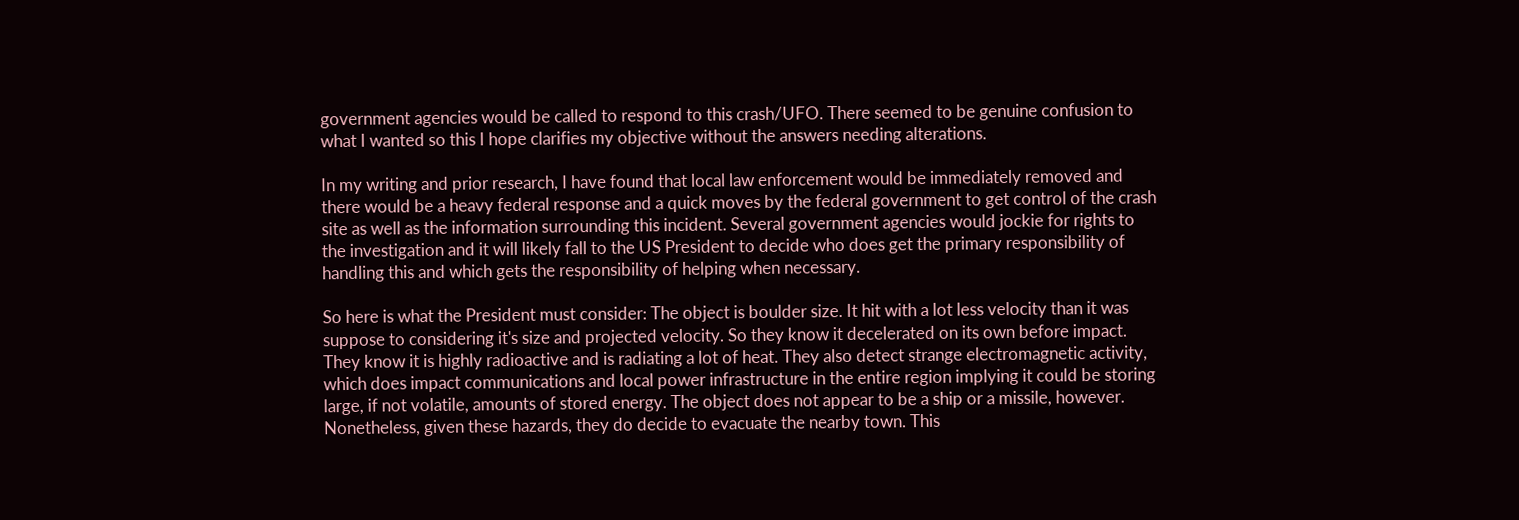government agencies would be called to respond to this crash/UFO. There seemed to be genuine confusion to what I wanted so this I hope clarifies my objective without the answers needing alterations.

In my writing and prior research, I have found that local law enforcement would be immediately removed and there would be a heavy federal response and a quick moves by the federal government to get control of the crash site as well as the information surrounding this incident. Several government agencies would jockie for rights to the investigation and it will likely fall to the US President to decide who does get the primary responsibility of handling this and which gets the responsibility of helping when necessary.

So here is what the President must consider: The object is boulder size. It hit with a lot less velocity than it was suppose to considering it's size and projected velocity. So they know it decelerated on its own before impact. They know it is highly radioactive and is radiating a lot of heat. They also detect strange electromagnetic activity, which does impact communications and local power infrastructure in the entire region implying it could be storing large, if not volatile, amounts of stored energy. The object does not appear to be a ship or a missile, however. Nonetheless, given these hazards, they do decide to evacuate the nearby town. This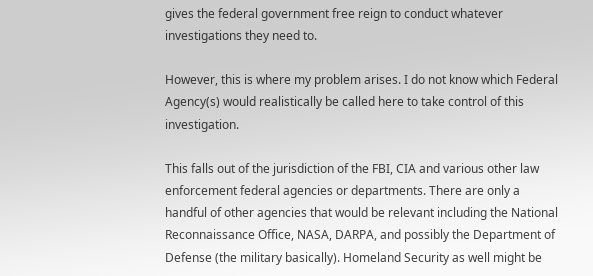gives the federal government free reign to conduct whatever investigations they need to.

However, this is where my problem arises. I do not know which Federal Agency(s) would realistically be called here to take control of this investigation.

This falls out of the jurisdiction of the FBI, CIA and various other law enforcement federal agencies or departments. There are only a handful of other agencies that would be relevant including the National Reconnaissance Office, NASA, DARPA, and possibly the Department of Defense (the military basically). Homeland Security as well might be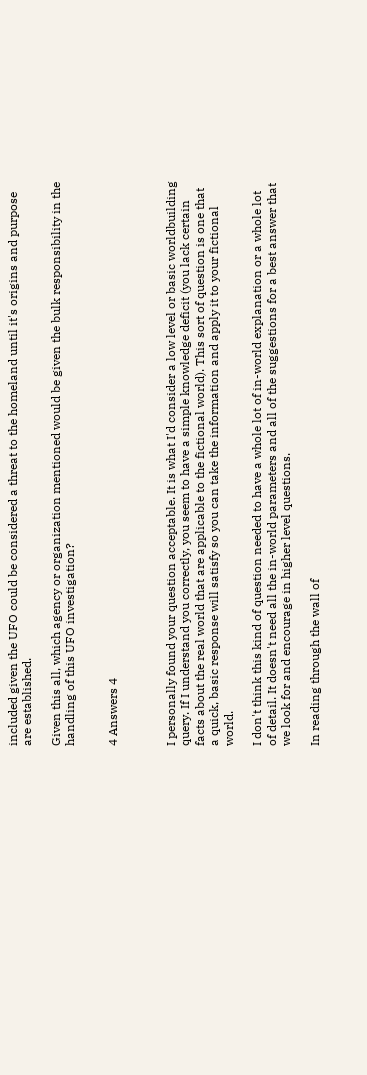included given the UFO could be considered a threat to the homeland until it's origins and purpose are established.

Given this all, which agency or organization mentioned would be given the bulk responsibility in the handling of this UFO investigation?


4 Answers 4



I personally found your question acceptable. It is what I'd consider a low level or basic worldbuilding query. If I understand you correctly, you seem to have a simple knowledge deficit (you lack certain facts about the real world that are applicable to the fictional world). This sort of question is one that a quick, basic response will satisfy so you can take the information and apply it to your fictional world.

I don't think this kind of question needed to have a whole lot of in-world explanation or a whole lot of detail. It doesn't need all the in-world parameters and all of the suggestions for a best answer that we look for and encourage in higher level questions.

In reading through the wall of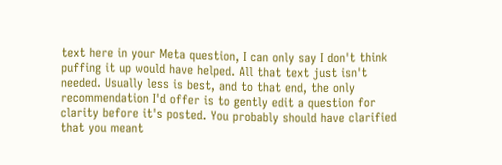text here in your Meta question, I can only say I don't think puffing it up would have helped. All that text just isn't needed. Usually less is best, and to that end, the only recommendation I'd offer is to gently edit a question for clarity before it's posted. You probably should have clarified that you meant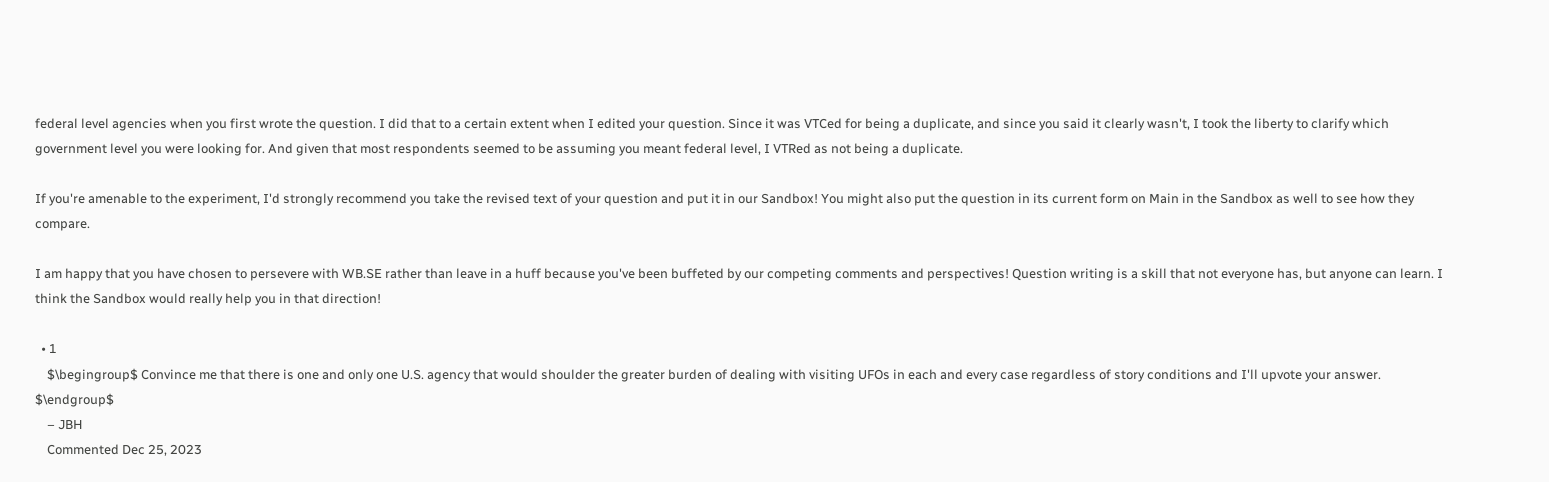federal level agencies when you first wrote the question. I did that to a certain extent when I edited your question. Since it was VTCed for being a duplicate, and since you said it clearly wasn't, I took the liberty to clarify which government level you were looking for. And given that most respondents seemed to be assuming you meant federal level, I VTRed as not being a duplicate.

If you're amenable to the experiment, I'd strongly recommend you take the revised text of your question and put it in our Sandbox! You might also put the question in its current form on Main in the Sandbox as well to see how they compare.

I am happy that you have chosen to persevere with WB.SE rather than leave in a huff because you've been buffeted by our competing comments and perspectives! Question writing is a skill that not everyone has, but anyone can learn. I think the Sandbox would really help you in that direction!

  • 1
    $\begingroup$ Convince me that there is one and only one U.S. agency that would shoulder the greater burden of dealing with visiting UFOs in each and every case regardless of story conditions and I'll upvote your answer. $\endgroup$
    – JBH
    Commented Dec 25, 2023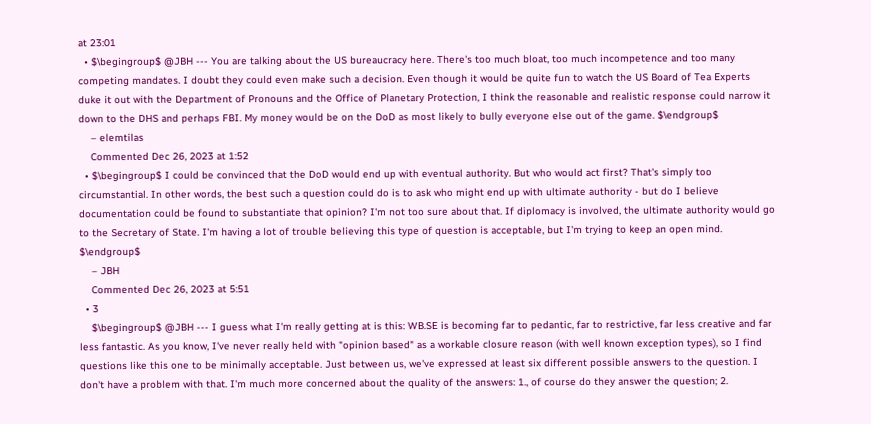at 23:01
  • $\begingroup$ @JBH --- You are talking about the US bureaucracy here. There's too much bloat, too much incompetence and too many competing mandates. I doubt they could even make such a decision. Even though it would be quite fun to watch the US Board of Tea Experts duke it out with the Department of Pronouns and the Office of Planetary Protection, I think the reasonable and realistic response could narrow it down to the DHS and perhaps FBI. My money would be on the DoD as most likely to bully everyone else out of the game. $\endgroup$
    – elemtilas
    Commented Dec 26, 2023 at 1:52
  • $\begingroup$ I could be convinced that the DoD would end up with eventual authority. But who would act first? That's simply too circumstantial. In other words, the best such a question could do is to ask who might end up with ultimate authority - but do I believe documentation could be found to substantiate that opinion? I'm not too sure about that. If diplomacy is involved, the ultimate authority would go to the Secretary of State. I'm having a lot of trouble believing this type of question is acceptable, but I'm trying to keep an open mind. $\endgroup$
    – JBH
    Commented Dec 26, 2023 at 5:51
  • 3
    $\begingroup$ @JBH --- I guess what I'm really getting at is this: WB.SE is becoming far to pedantic, far to restrictive, far less creative and far less fantastic. As you know, I've never really held with "opinion based" as a workable closure reason (with well known exception types), so I find questions like this one to be minimally acceptable. Just between us, we've expressed at least six different possible answers to the question. I don't have a problem with that. I'm much more concerned about the quality of the answers: 1., of course do they answer the question; 2.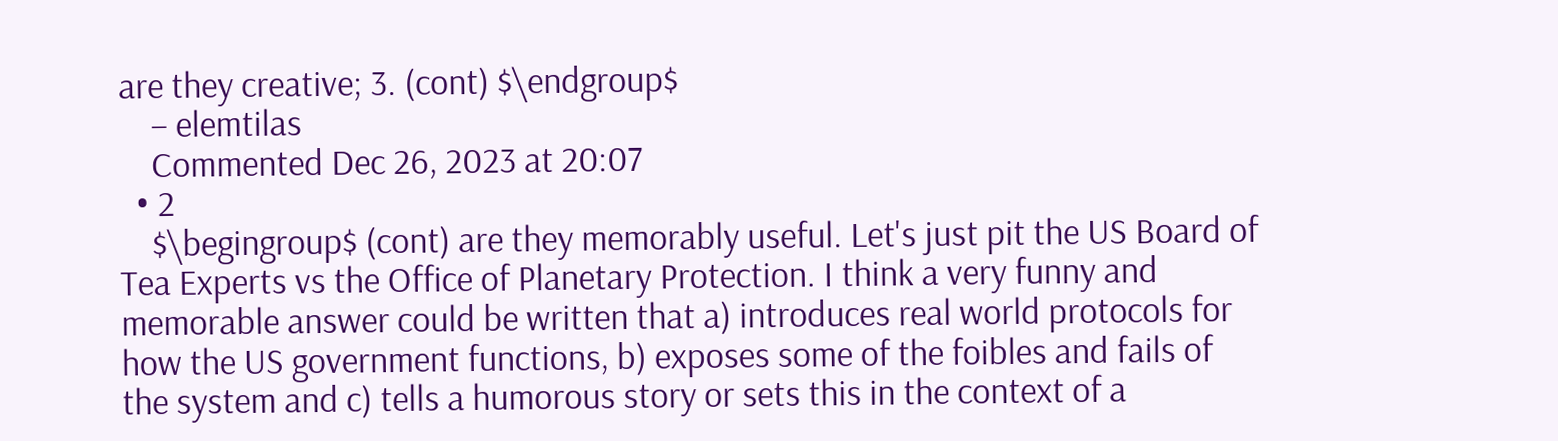are they creative; 3. (cont) $\endgroup$
    – elemtilas
    Commented Dec 26, 2023 at 20:07
  • 2
    $\begingroup$ (cont) are they memorably useful. Let's just pit the US Board of Tea Experts vs the Office of Planetary Protection. I think a very funny and memorable answer could be written that a) introduces real world protocols for how the US government functions, b) exposes some of the foibles and fails of the system and c) tells a humorous story or sets this in the context of a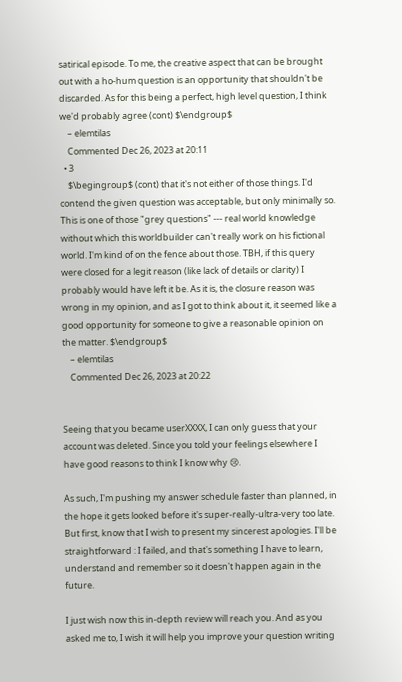satirical episode. To me, the creative aspect that can be brought out with a ho-hum question is an opportunity that shouldn't be discarded. As for this being a perfect, high level question, I think we'd probably agree (cont) $\endgroup$
    – elemtilas
    Commented Dec 26, 2023 at 20:11
  • 3
    $\begingroup$ (cont) that it's not either of those things. I'd contend the given question was acceptable, but only minimally so. This is one of those "grey questions" --- real world knowledge without which this worldbuilder can't really work on his fictional world. I'm kind of on the fence about those. TBH, if this query were closed for a legit reason (like lack of details or clarity) I probably would have left it be. As it is, the closure reason was wrong in my opinion, and as I got to think about it, it seemed like a good opportunity for someone to give a reasonable opinion on the matter. $\endgroup$
    – elemtilas
    Commented Dec 26, 2023 at 20:22


Seeing that you became userXXXX, I can only guess that your account was deleted. Since you told your feelings elsewhere I have good reasons to think I know why 😢.

As such, I'm pushing my answer schedule faster than planned, in the hope it gets looked before it's super-really-ultra-very too late. But first, know that I wish to present my sincerest apologies. I'll be straightforward : I failed, and that's something I have to learn, understand and remember so it doesn't happen again in the future.

I just wish now this in-depth review will reach you. And as you asked me to, I wish it will help you improve your question writing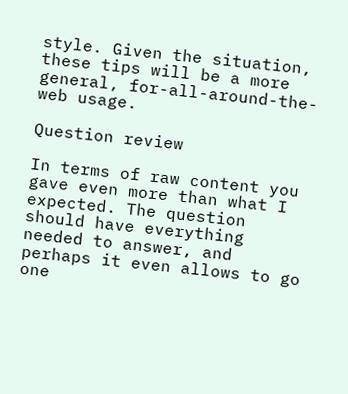style. Given the situation, these tips will be a more general, for-all-around-the-web usage.

Question review

In terms of raw content you gave even more than what I expected. The question should have everything needed to answer, and perhaps it even allows to go one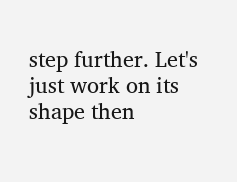step further. Let's just work on its shape then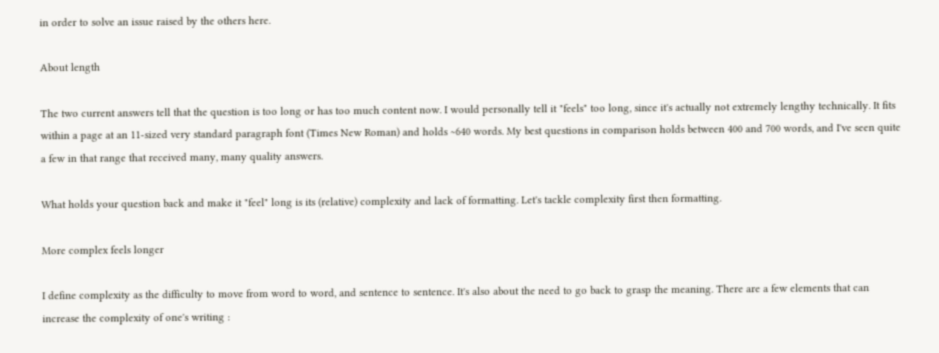in order to solve an issue raised by the others here.

About length

The two current answers tell that the question is too long or has too much content now. I would personally tell it "feels" too long, since it's actually not extremely lengthy technically. It fits within a page at an 11-sized very standard paragraph font (Times New Roman) and holds ~640 words. My best questions in comparison holds between 400 and 700 words, and I've seen quite a few in that range that received many, many quality answers.

What holds your question back and make it "feel" long is its (relative) complexity and lack of formatting. Let's tackle complexity first then formatting.

More complex feels longer

I define complexity as the difficulty to move from word to word, and sentence to sentence. It's also about the need to go back to grasp the meaning. There are a few elements that can increase the complexity of one's writing :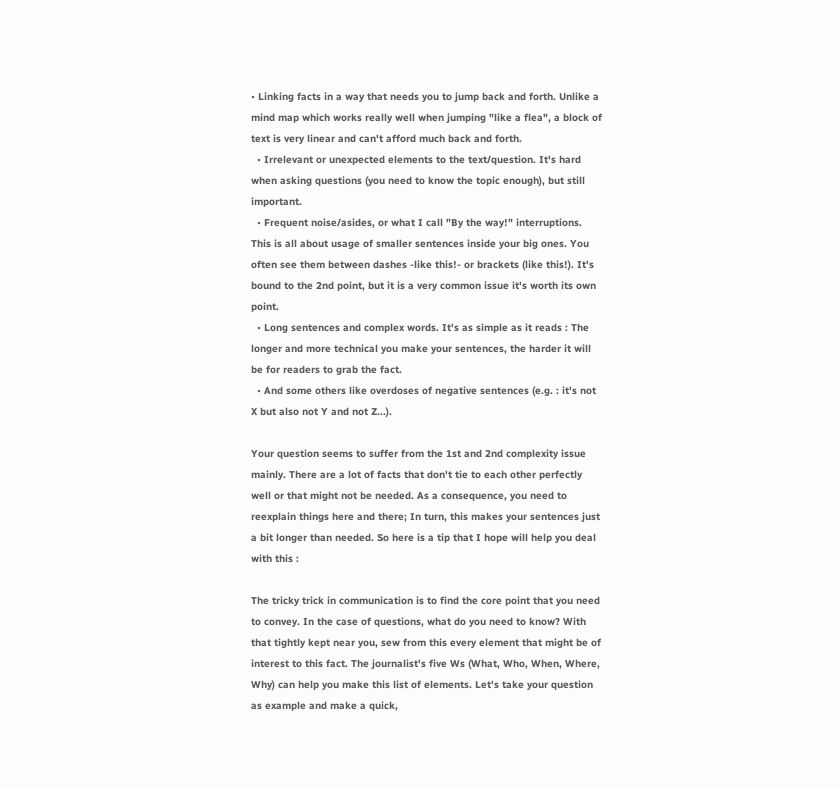• Linking facts in a way that needs you to jump back and forth. Unlike a mind map which works really well when jumping "like a flea", a block of text is very linear and can't afford much back and forth.
  • Irrelevant or unexpected elements to the text/question. It's hard when asking questions (you need to know the topic enough), but still important.
  • Frequent noise/asides, or what I call "By the way!" interruptions. This is all about usage of smaller sentences inside your big ones. You often see them between dashes -like this!- or brackets (like this!). It's bound to the 2nd point, but it is a very common issue it's worth its own point.
  • Long sentences and complex words. It's as simple as it reads : The longer and more technical you make your sentences, the harder it will be for readers to grab the fact.
  • And some others like overdoses of negative sentences (e.g. : it's not X but also not Y and not Z...).

Your question seems to suffer from the 1st and 2nd complexity issue mainly. There are a lot of facts that don't tie to each other perfectly well or that might not be needed. As a consequence, you need to reexplain things here and there; In turn, this makes your sentences just a bit longer than needed. So here is a tip that I hope will help you deal with this :

The tricky trick in communication is to find the core point that you need to convey. In the case of questions, what do you need to know? With that tightly kept near you, sew from this every element that might be of interest to this fact. The journalist's five Ws (What, Who, When, Where, Why) can help you make this list of elements. Let's take your question as example and make a quick,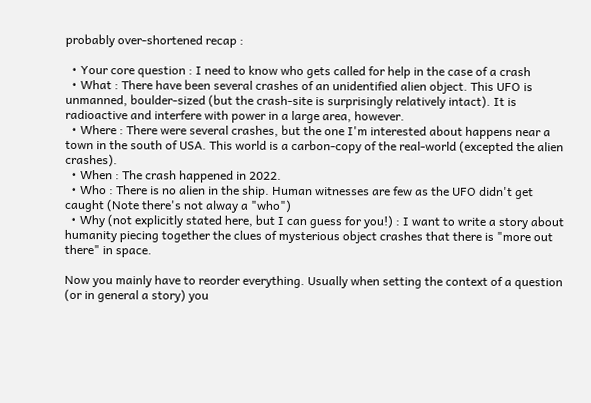probably over-shortened recap :

  • Your core question : I need to know who gets called for help in the case of a crash
  • What : There have been several crashes of an unidentified alien object. This UFO is unmanned, boulder-sized (but the crash-site is surprisingly relatively intact). It is radioactive and interfere with power in a large area, however.
  • Where : There were several crashes, but the one I'm interested about happens near a town in the south of USA. This world is a carbon-copy of the real-world (excepted the alien crashes).
  • When : The crash happened in 2022.
  • Who : There is no alien in the ship. Human witnesses are few as the UFO didn't get caught (Note there's not alway a "who")
  • Why (not explicitly stated here, but I can guess for you!) : I want to write a story about humanity piecing together the clues of mysterious object crashes that there is "more out there" in space.

Now you mainly have to reorder everything. Usually when setting the context of a question (or in general a story) you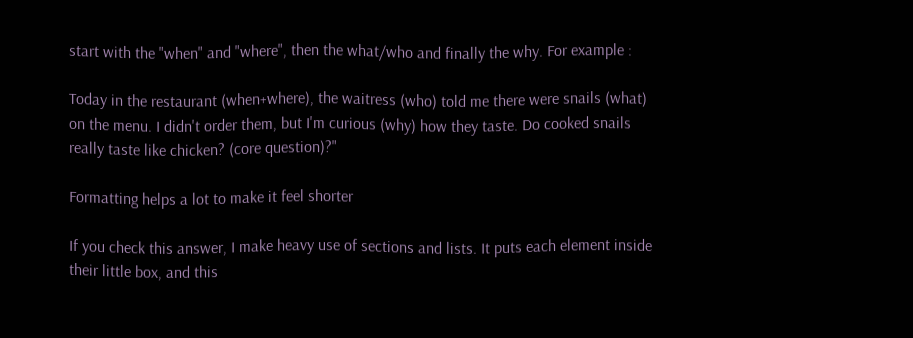start with the "when" and "where", then the what/who and finally the why. For example :

Today in the restaurant (when+where), the waitress (who) told me there were snails (what) on the menu. I didn't order them, but I'm curious (why) how they taste. Do cooked snails really taste like chicken? (core question)?"

Formatting helps a lot to make it feel shorter

If you check this answer, I make heavy use of sections and lists. It puts each element inside their little box, and this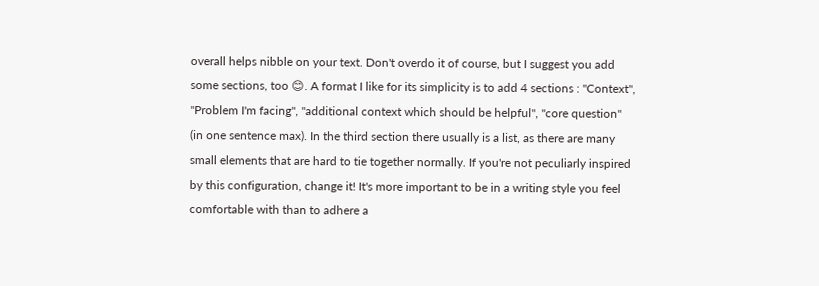overall helps nibble on your text. Don't overdo it of course, but I suggest you add some sections, too 😊. A format I like for its simplicity is to add 4 sections : "Context", "Problem I'm facing", "additional context which should be helpful", "core question" (in one sentence max). In the third section there usually is a list, as there are many small elements that are hard to tie together normally. If you're not peculiarly inspired by this configuration, change it! It's more important to be in a writing style you feel comfortable with than to adhere a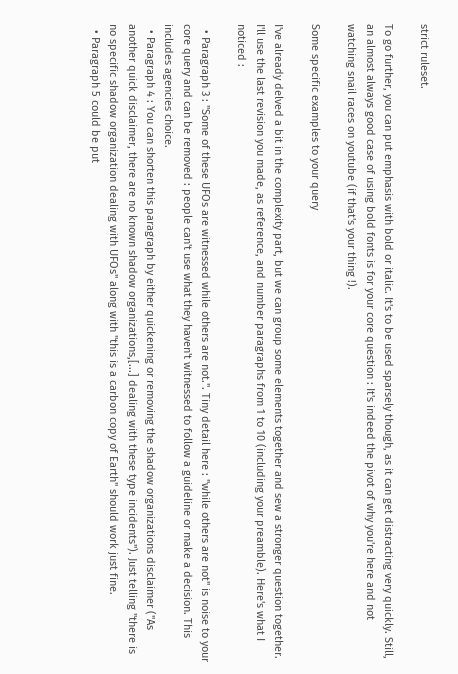strict ruleset.

To go further, you can put emphasis with bold or italic. It's to be used sparsely though, as it can get distracting very quickly. Still, an almost always good case of using bold fonts is for your core question : It's indeed the pivot of why you're here and not watching snail races on youtube (if that's your thing !).

Some specific examples to your query

I've already delved a bit in the complexity part, but we can group some elements together and sew a stronger question together. I'll use the last revision you made, as reference, and number paragraphs from 1 to 10 (including your preamble). Here's what I noticed :

  • Paragraph 3 : "Some of these UFOs are witnessed while others are not.". Tiny detail here : "while others are not" is noise to your core query and can be removed : people can't use what they haven't witnessed to follow a guideline or make a decision. This includes agencies choice.
  • Paragraph 4 : You can shorten this paragraph by either quickening or removing the shadow organizations disclaimer ("As another quick disclaimer, there are no known shadow organizations,[...] dealing with these type incidents"). Just telling "there is no specific shadow organization dealing with UFOs" along with "this is a carbon copy of Earth" should work just fine.
  • Paragraph 5 could be put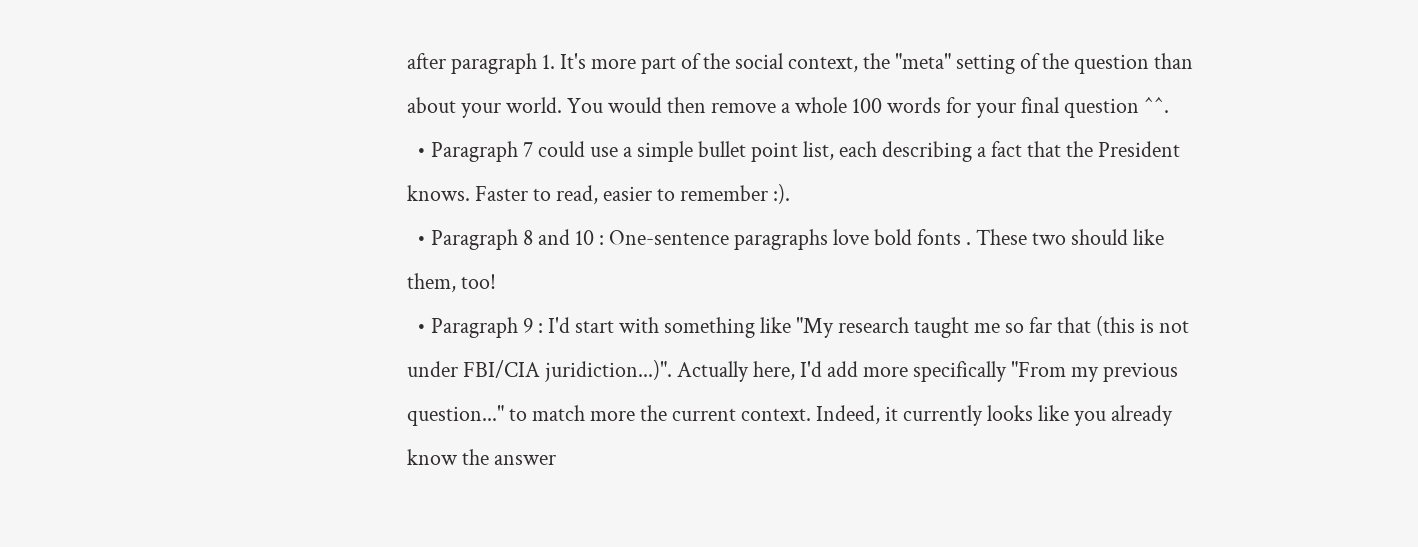after paragraph 1. It's more part of the social context, the "meta" setting of the question than about your world. You would then remove a whole 100 words for your final question ^^.
  • Paragraph 7 could use a simple bullet point list, each describing a fact that the President knows. Faster to read, easier to remember :).
  • Paragraph 8 and 10 : One-sentence paragraphs love bold fonts . These two should like them, too!
  • Paragraph 9 : I'd start with something like "My research taught me so far that (this is not under FBI/CIA juridiction...)". Actually here, I'd add more specifically "From my previous question..." to match more the current context. Indeed, it currently looks like you already know the answer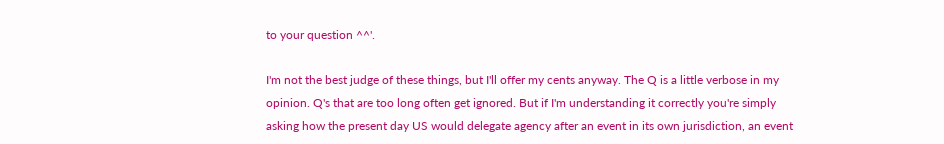to your question ^^'.

I'm not the best judge of these things, but I'll offer my cents anyway. The Q is a little verbose in my opinion. Q's that are too long often get ignored. But if I'm understanding it correctly you're simply asking how the present day US would delegate agency after an event in its own jurisdiction, an event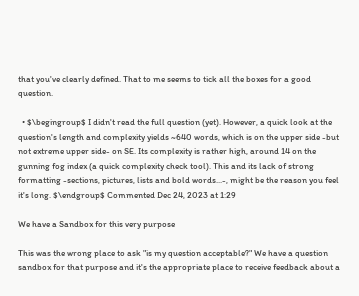that you've clearly defined. That to me seems to tick all the boxes for a good question.

  • $\begingroup$ I didn't read the full question (yet). However, a quick look at the question's length and complexity yields ~640 words, which is on the upper side -but not extreme upper side- on SE. Its complexity is rather high, around 14 on the gunning fog index (a quick complexity check tool). This and its lack of strong formatting -sections, pictures, lists and bold words...-, might be the reason you feel it's long. $\endgroup$ Commented Dec 24, 2023 at 1:29

We have a Sandbox for this very purpose

This was the wrong place to ask "is my question acceptable?" We have a question sandbox for that purpose and it's the appropriate place to receive feedback about a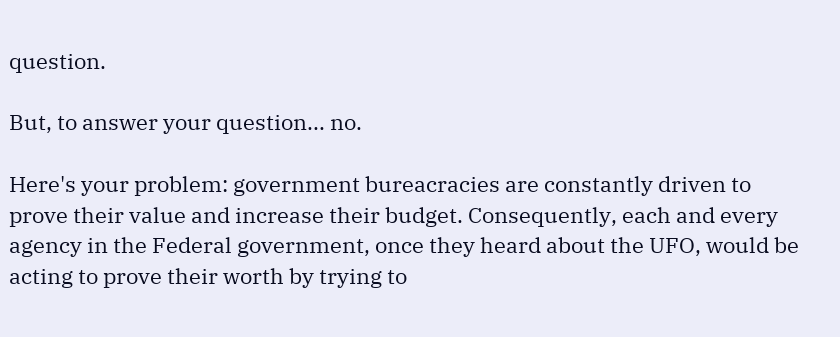question.

But, to answer your question... no.

Here's your problem: government bureacracies are constantly driven to prove their value and increase their budget. Consequently, each and every agency in the Federal government, once they heard about the UFO, would be acting to prove their worth by trying to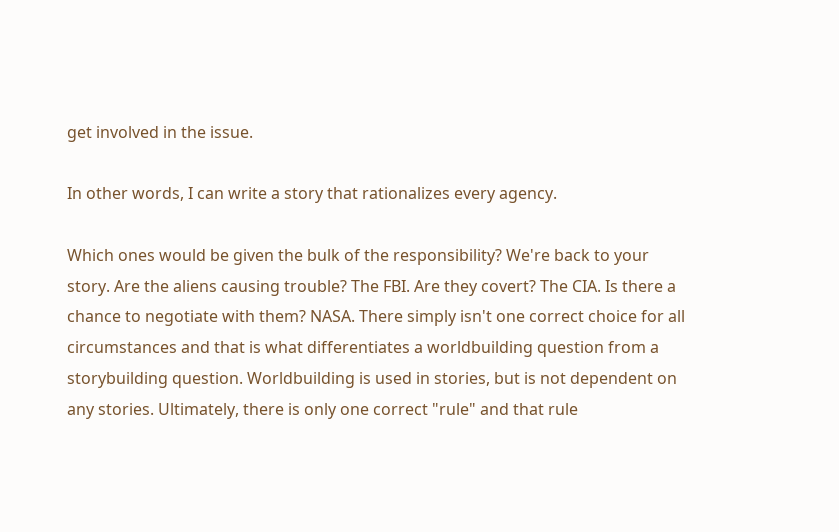get involved in the issue.

In other words, I can write a story that rationalizes every agency.

Which ones would be given the bulk of the responsibility? We're back to your story. Are the aliens causing trouble? The FBI. Are they covert? The CIA. Is there a chance to negotiate with them? NASA. There simply isn't one correct choice for all circumstances and that is what differentiates a worldbuilding question from a storybuilding question. Worldbuilding is used in stories, but is not dependent on any stories. Ultimately, there is only one correct "rule" and that rule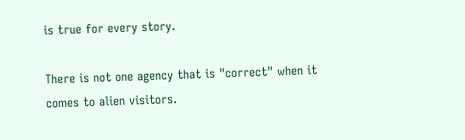is true for every story.

There is not one agency that is "correct" when it comes to alien visitors.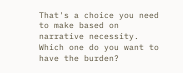That's a choice you need to make based on narrative necessity. Which one do you want to have the burden?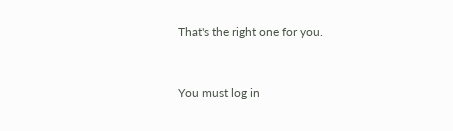That's the right one for you.


You must log in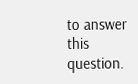to answer this question.